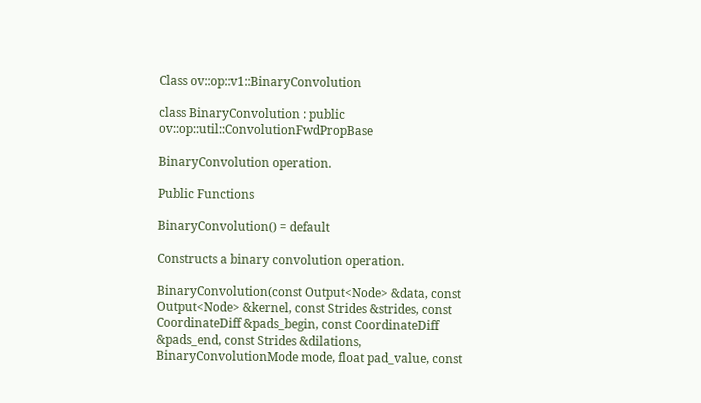Class ov::op::v1::BinaryConvolution

class BinaryConvolution : public ov::op::util::ConvolutionFwdPropBase

BinaryConvolution operation.

Public Functions

BinaryConvolution() = default

Constructs a binary convolution operation.

BinaryConvolution(const Output<Node> &data, const Output<Node> &kernel, const Strides &strides, const CoordinateDiff &pads_begin, const CoordinateDiff &pads_end, const Strides &dilations, BinaryConvolutionMode mode, float pad_value, const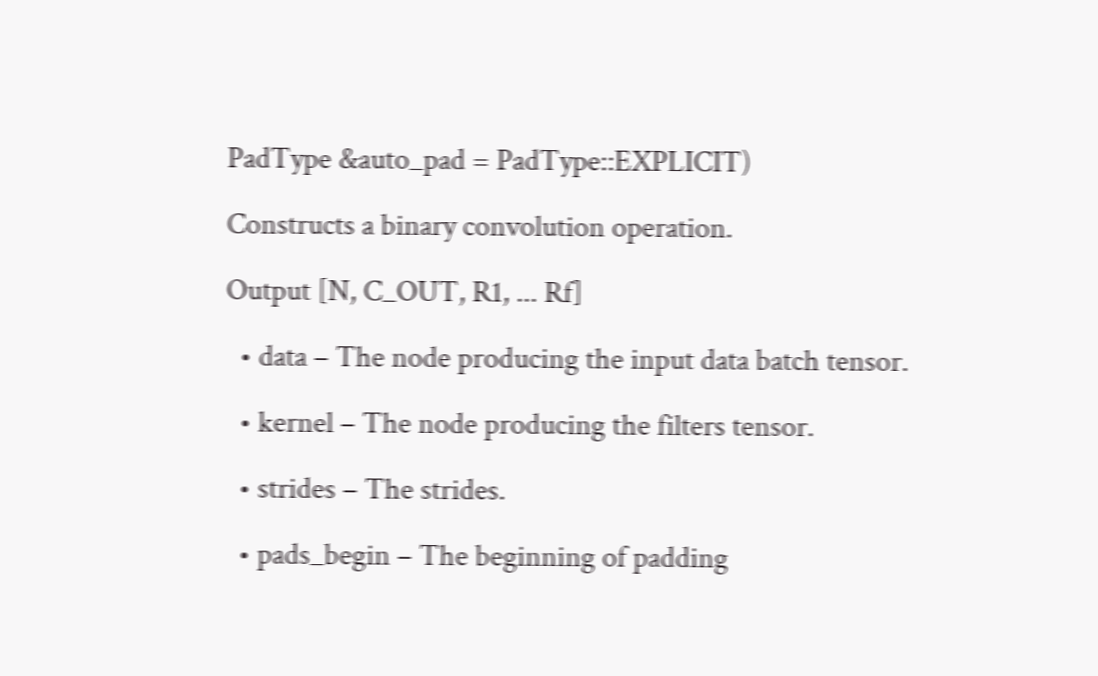PadType &auto_pad = PadType::EXPLICIT)

Constructs a binary convolution operation.

Output [N, C_OUT, R1, ... Rf]

  • data – The node producing the input data batch tensor.

  • kernel – The node producing the filters tensor.

  • strides – The strides.

  • pads_begin – The beginning of padding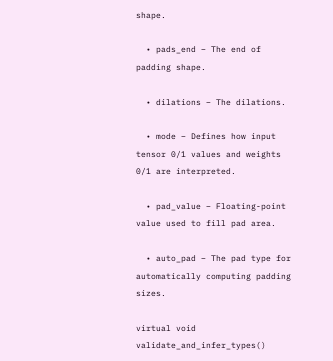shape.

  • pads_end – The end of padding shape.

  • dilations – The dilations.

  • mode – Defines how input tensor 0/1 values and weights 0/1 are interpreted.

  • pad_value – Floating-point value used to fill pad area.

  • auto_pad – The pad type for automatically computing padding sizes.

virtual void validate_and_infer_types()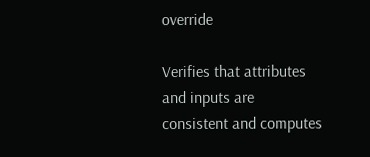override

Verifies that attributes and inputs are consistent and computes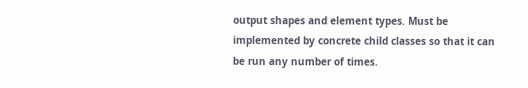output shapes and element types. Must be implemented by concrete child classes so that it can be run any number of times.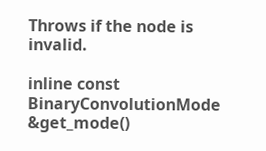Throws if the node is invalid.

inline const BinaryConvolutionMode &get_mode()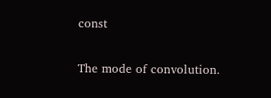const

The mode of convolution.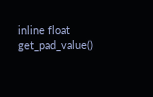inline float get_pad_value()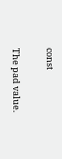const

The pad value.